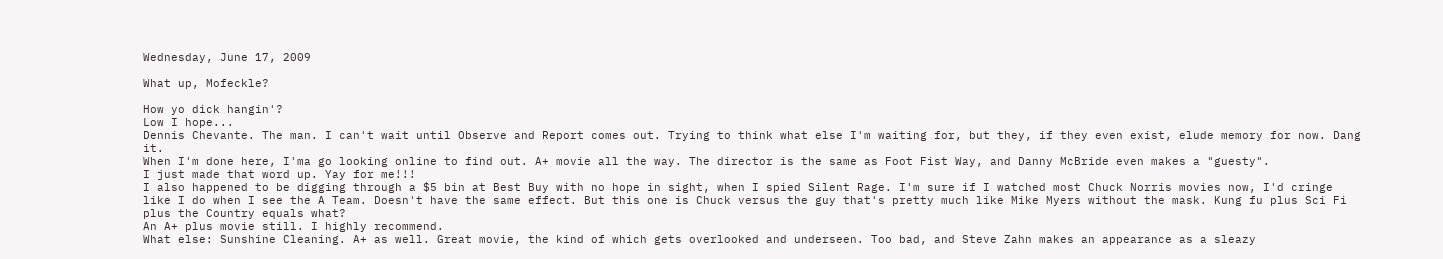Wednesday, June 17, 2009

What up, Mofeckle?

How yo dick hangin'?
Low I hope...
Dennis Chevante. The man. I can't wait until Observe and Report comes out. Trying to think what else I'm waiting for, but they, if they even exist, elude memory for now. Dang it.
When I'm done here, I'ma go looking online to find out. A+ movie all the way. The director is the same as Foot Fist Way, and Danny McBride even makes a "guesty".
I just made that word up. Yay for me!!!
I also happened to be digging through a $5 bin at Best Buy with no hope in sight, when I spied Silent Rage. I'm sure if I watched most Chuck Norris movies now, I'd cringe like I do when I see the A Team. Doesn't have the same effect. But this one is Chuck versus the guy that's pretty much like Mike Myers without the mask. Kung fu plus Sci Fi plus the Country equals what?
An A+ plus movie still. I highly recommend.
What else: Sunshine Cleaning. A+ as well. Great movie, the kind of which gets overlooked and underseen. Too bad, and Steve Zahn makes an appearance as a sleazy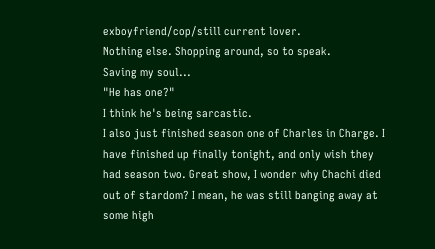exboyfriend/cop/still current lover.
Nothing else. Shopping around, so to speak.
Saving my soul...
"He has one?"
I think he's being sarcastic.
I also just finished season one of Charles in Charge. I have finished up finally tonight, and only wish they had season two. Great show, I wonder why Chachi died out of stardom? I mean, he was still banging away at some high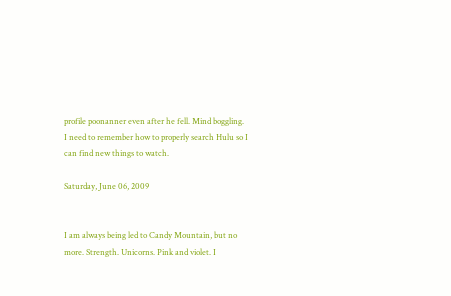profile poonanner even after he fell. Mind boggling.
I need to remember how to properly search Hulu so I can find new things to watch.

Saturday, June 06, 2009


I am always being led to Candy Mountain, but no more. Strength. Unicorns. Pink and violet. I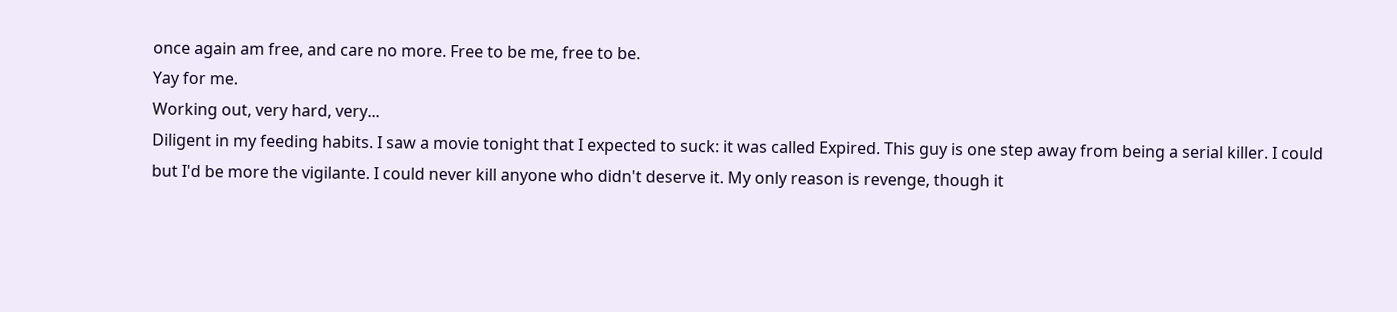once again am free, and care no more. Free to be me, free to be.
Yay for me.
Working out, very hard, very...
Diligent in my feeding habits. I saw a movie tonight that I expected to suck: it was called Expired. This guy is one step away from being a serial killer. I could but I'd be more the vigilante. I could never kill anyone who didn't deserve it. My only reason is revenge, though it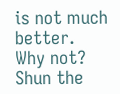is not much better.
Why not?
Shun the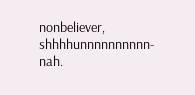nonbeliever, shhhhunnnnnnnnnn-nah.